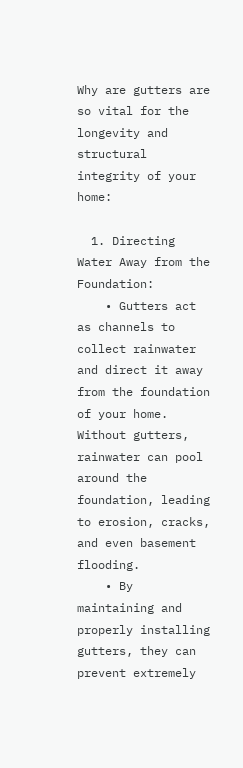Why are gutters are so vital for the longevity and structural integrity of your home:

  1. Directing Water Away from the Foundation:
    • Gutters act as channels to collect rainwater and direct it away from the foundation of your home. Without gutters, rainwater can pool around the foundation, leading to erosion, cracks, and even basement flooding.
    • By maintaining and properly installing gutters, they can prevent extremely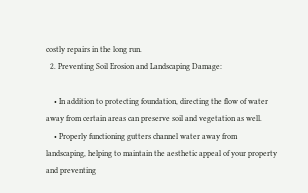costly repairs in the long run.
  2. Preventing Soil Erosion and Landscaping Damage:

    • In addition to protecting foundation, directing the flow of water away from certain areas can preserve soil and vegetation as well.
    • Properly functioning gutters channel water away from landscaping, helping to maintain the aesthetic appeal of your property and preventing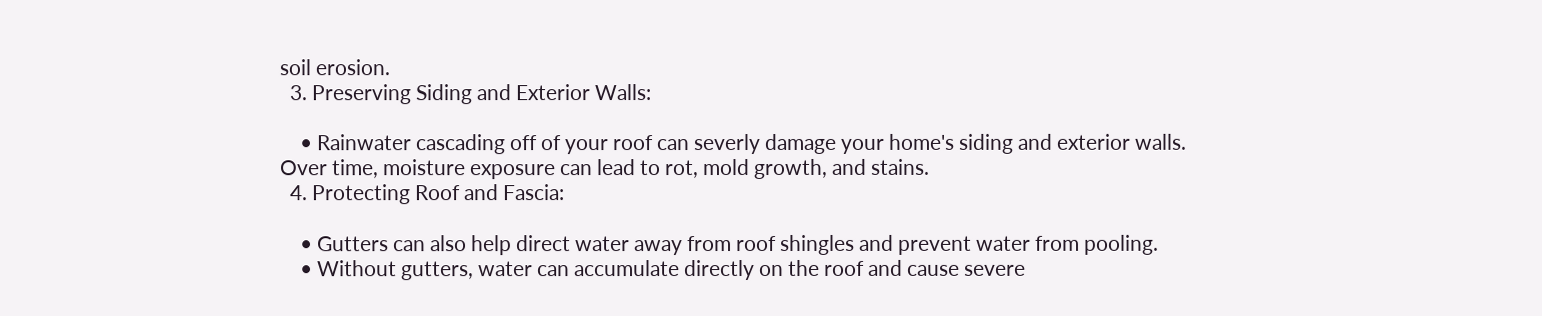soil erosion.
  3. Preserving Siding and Exterior Walls:

    • Rainwater cascading off of your roof can severly damage your home's siding and exterior walls. Over time, moisture exposure can lead to rot, mold growth, and stains.
  4. Protecting Roof and Fascia:

    • Gutters can also help direct water away from roof shingles and prevent water from pooling.
    • Without gutters, water can accumulate directly on the roof and cause severe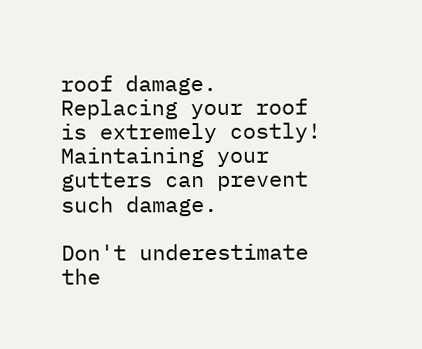roof damage. Replacing your roof is extremely costly! Maintaining your gutters can prevent such damage.

Don't underestimate the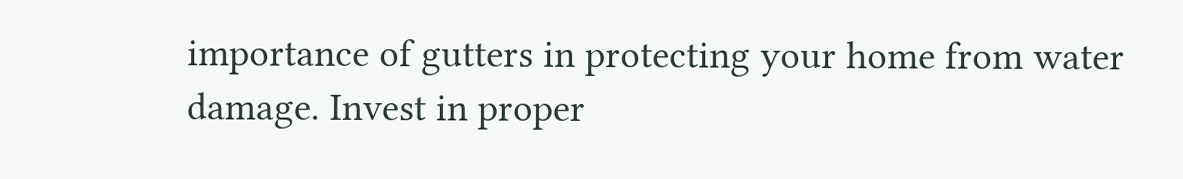importance of gutters in protecting your home from water damage. Invest in proper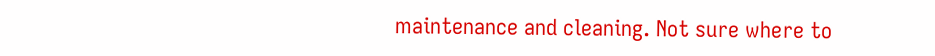maintenance and cleaning. Not sure where to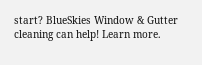start? BlueSkies Window & Gutter cleaning can help! Learn more.